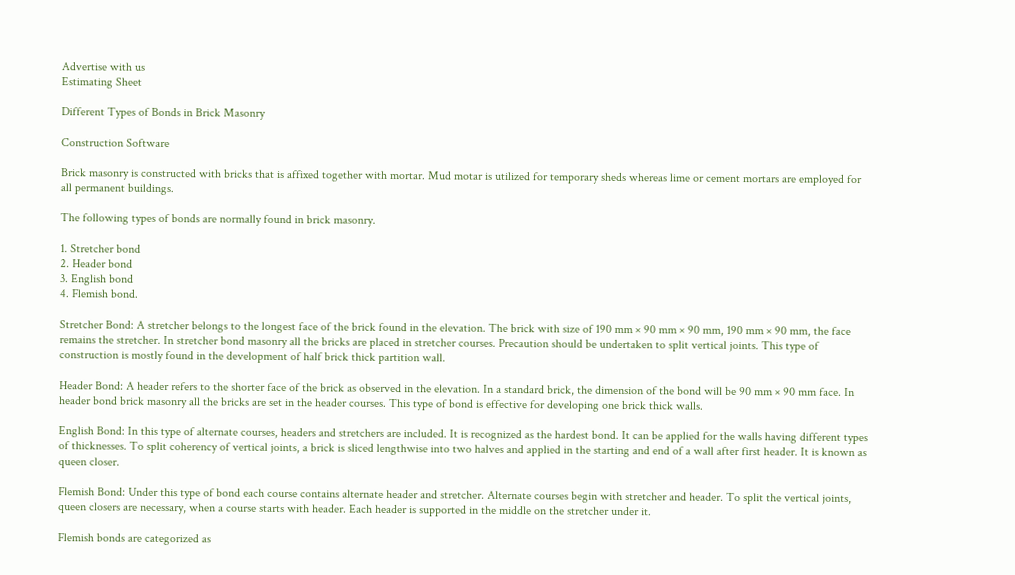Advertise with us
Estimating Sheet

Different Types of Bonds in Brick Masonry

Construction Software

Brick masonry is constructed with bricks that is affixed together with mortar. Mud motar is utilized for temporary sheds whereas lime or cement mortars are employed for all permanent buildings.

The following types of bonds are normally found in brick masonry.

1. Stretcher bond
2. Header bond
3. English bond
4. Flemish bond.

Stretcher Bond: A stretcher belongs to the longest face of the brick found in the elevation. The brick with size of 190 mm × 90 mm × 90 mm, 190 mm × 90 mm, the face remains the stretcher. In stretcher bond masonry all the bricks are placed in stretcher courses. Precaution should be undertaken to split vertical joints. This type of construction is mostly found in the development of half brick thick partition wall.

Header Bond: A header refers to the shorter face of the brick as observed in the elevation. In a standard brick, the dimension of the bond will be 90 mm × 90 mm face. In header bond brick masonry all the bricks are set in the header courses. This type of bond is effective for developing one brick thick walls.

English Bond: In this type of alternate courses, headers and stretchers are included. It is recognized as the hardest bond. It can be applied for the walls having different types of thicknesses. To split coherency of vertical joints, a brick is sliced lengthwise into two halves and applied in the starting and end of a wall after first header. It is known as queen closer.

Flemish Bond: Under this type of bond each course contains alternate header and stretcher. Alternate courses begin with stretcher and header. To split the vertical joints, queen closers are necessary, when a course starts with header. Each header is supported in the middle on the stretcher under it.

Flemish bonds are categorized as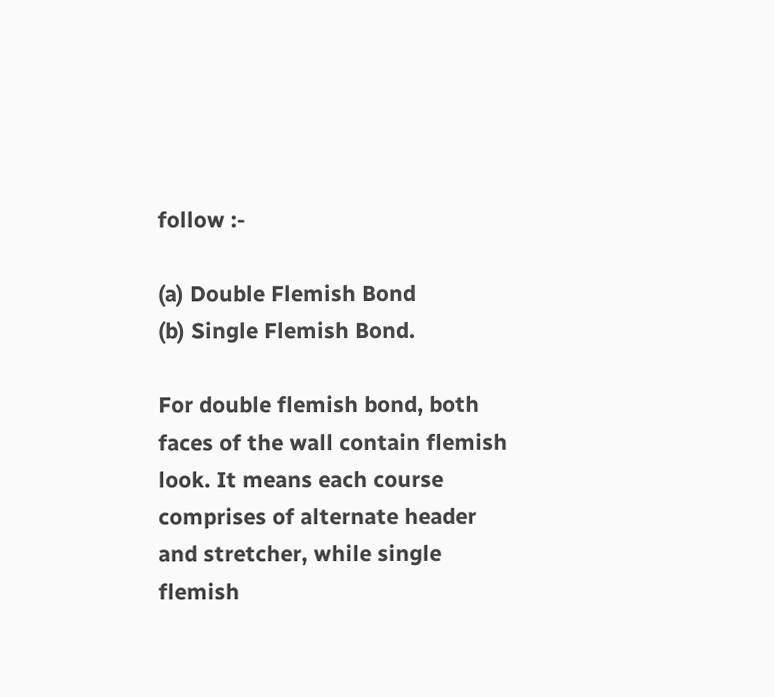follow :-

(a) Double Flemish Bond
(b) Single Flemish Bond.

For double flemish bond, both faces of the wall contain flemish look. It means each course comprises of alternate header and stretcher, while single flemish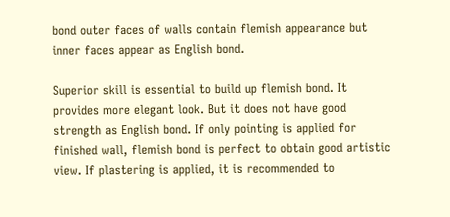bond outer faces of walls contain flemish appearance but inner faces appear as English bond.

Superior skill is essential to build up flemish bond. It provides more elegant look. But it does not have good strength as English bond. If only pointing is applied for finished wall, flemish bond is perfect to obtain good artistic view. If plastering is applied, it is recommended to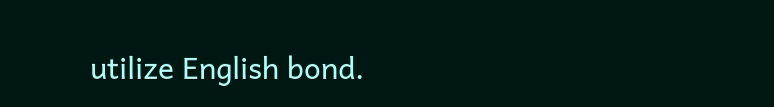utilize English bond.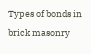Types of bonds in brick masonry